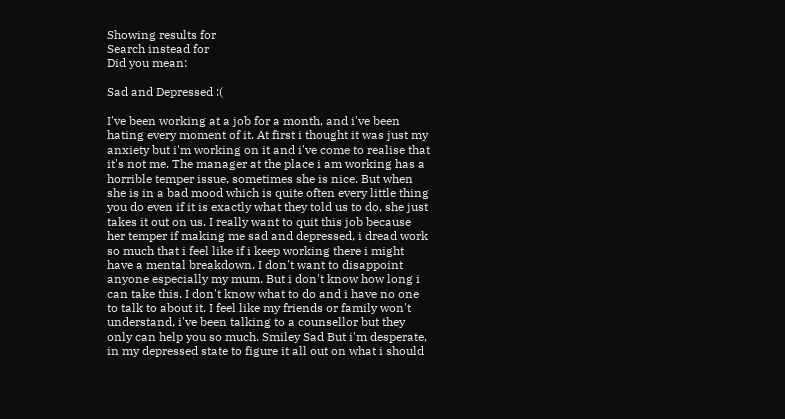Showing results for
Search instead for
Did you mean:

Sad and Depressed :(

I've been working at a job for a month, and i've been hating every moment of it. At first i thought it was just my anxiety but i'm working on it and i've come to realise that it's not me. The manager at the place i am working has a horrible temper issue, sometimes she is nice. But when she is in a bad mood which is quite often every little thing you do even if it is exactly what they told us to do, she just takes it out on us. I really want to quit this job because her temper if making me sad and depressed, i dread work so much that i feel like if i keep working there i might have a mental breakdown. I don't want to disappoint anyone especially my mum. But i don't know how long i can take this. I don't know what to do and i have no one to talk to about it. I feel like my friends or family won't understand, i've been talking to a counsellor but they only can help you so much. Smiley Sad But i'm desperate, in my depressed state to figure it all out on what i should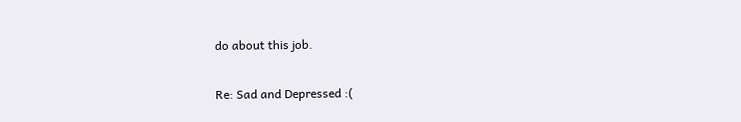do about this job.

Re: Sad and Depressed :(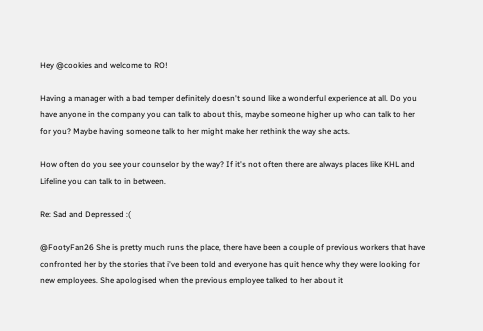Hey @cookies and welcome to RO!

Having a manager with a bad temper definitely doesn't sound like a wonderful experience at all. Do you have anyone in the company you can talk to about this, maybe someone higher up who can talk to her for you? Maybe having someone talk to her might make her rethink the way she acts.

How often do you see your counselor by the way? If it's not often there are always places like KHL and Lifeline you can talk to in between.

Re: Sad and Depressed :(

@FootyFan26 She is pretty much runs the place, there have been a couple of previous workers that have confronted her by the stories that i've been told and everyone has quit hence why they were looking for new employees. She apologised when the previous employee talked to her about it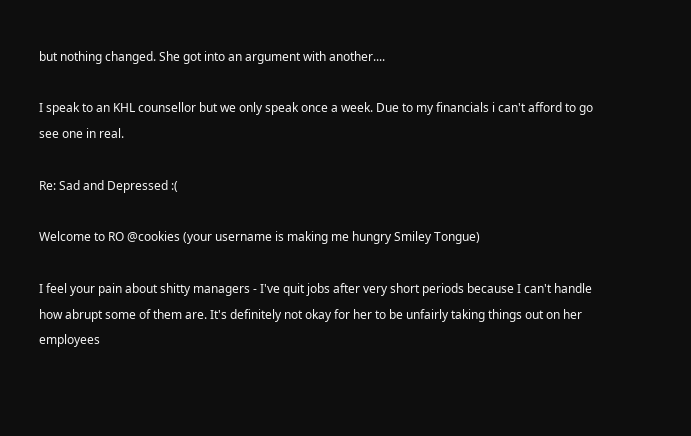but nothing changed. She got into an argument with another....

I speak to an KHL counsellor but we only speak once a week. Due to my financials i can't afford to go see one in real.

Re: Sad and Depressed :(

Welcome to RO @cookies (your username is making me hungry Smiley Tongue)

I feel your pain about shitty managers - I've quit jobs after very short periods because I can't handle how abrupt some of them are. It's definitely not okay for her to be unfairly taking things out on her employees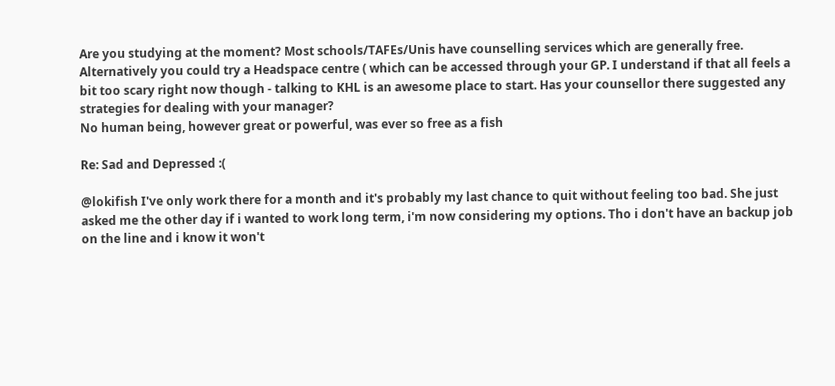Are you studying at the moment? Most schools/TAFEs/Unis have counselling services which are generally free. Alternatively you could try a Headspace centre ( which can be accessed through your GP. I understand if that all feels a bit too scary right now though - talking to KHL is an awesome place to start. Has your counsellor there suggested any strategies for dealing with your manager?
No human being, however great or powerful, was ever so free as a fish

Re: Sad and Depressed :(

@lokifish I've only work there for a month and it's probably my last chance to quit without feeling too bad. She just asked me the other day if i wanted to work long term, i'm now considering my options. Tho i don't have an backup job on the line and i know it won't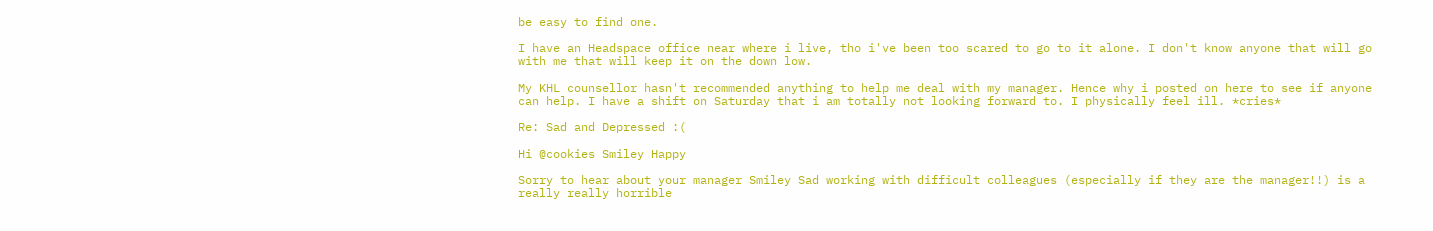be easy to find one.

I have an Headspace office near where i live, tho i've been too scared to go to it alone. I don't know anyone that will go with me that will keep it on the down low.

My KHL counsellor hasn't recommended anything to help me deal with my manager. Hence why i posted on here to see if anyone can help. I have a shift on Saturday that i am totally not looking forward to. I physically feel ill. *cries*

Re: Sad and Depressed :(

Hi @cookies Smiley Happy

Sorry to hear about your manager Smiley Sad working with difficult colleagues (especially if they are the manager!!) is a really really horrible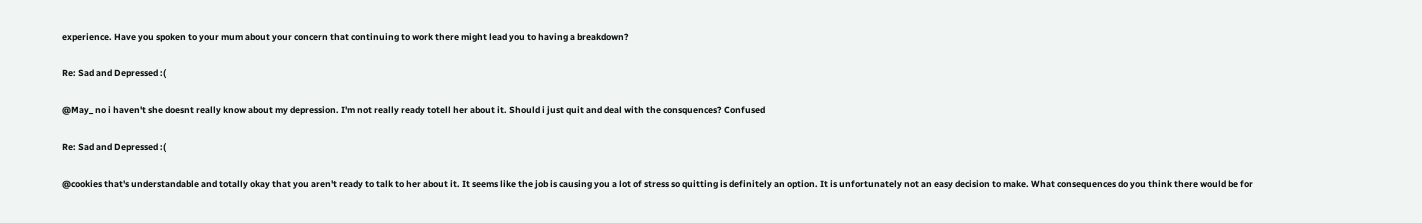experience. Have you spoken to your mum about your concern that continuing to work there might lead you to having a breakdown?

Re: Sad and Depressed :(

@May_ no i haven't she doesnt really know about my depression. I'm not really ready totell her about it. Should i just quit and deal with the consquences? Confused

Re: Sad and Depressed :(

@cookies that's understandable and totally okay that you aren't ready to talk to her about it. It seems like the job is causing you a lot of stress so quitting is definitely an option. It is unfortunately not an easy decision to make. What consequences do you think there would be for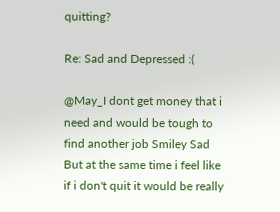quitting?

Re: Sad and Depressed :(

@May_I dont get money that i need and would be tough to find another job Smiley Sad But at the same time i feel like if i don't quit it would be really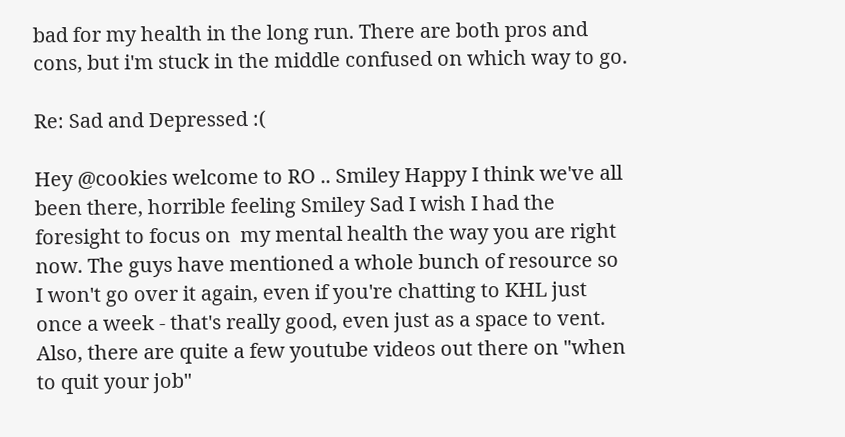bad for my health in the long run. There are both pros and cons, but i'm stuck in the middle confused on which way to go.

Re: Sad and Depressed :(

Hey @cookies welcome to RO .. Smiley Happy I think we've all been there, horrible feeling Smiley Sad I wish I had the foresight to focus on  my mental health the way you are right now. The guys have mentioned a whole bunch of resource so I won't go over it again, even if you're chatting to KHL just once a week - that's really good, even just as a space to vent. Also, there are quite a few youtube videos out there on "when to quit your job"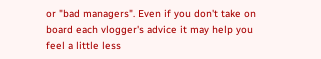or "bad managers". Even if you don't take on board each vlogger's advice it may help you feel a little less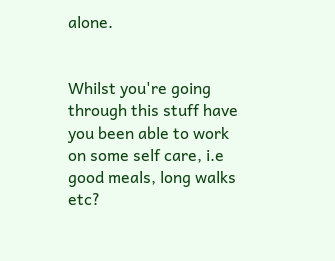alone.


Whilst you're going through this stuff have you been able to work on some self care, i.e good meals, long walks etc?